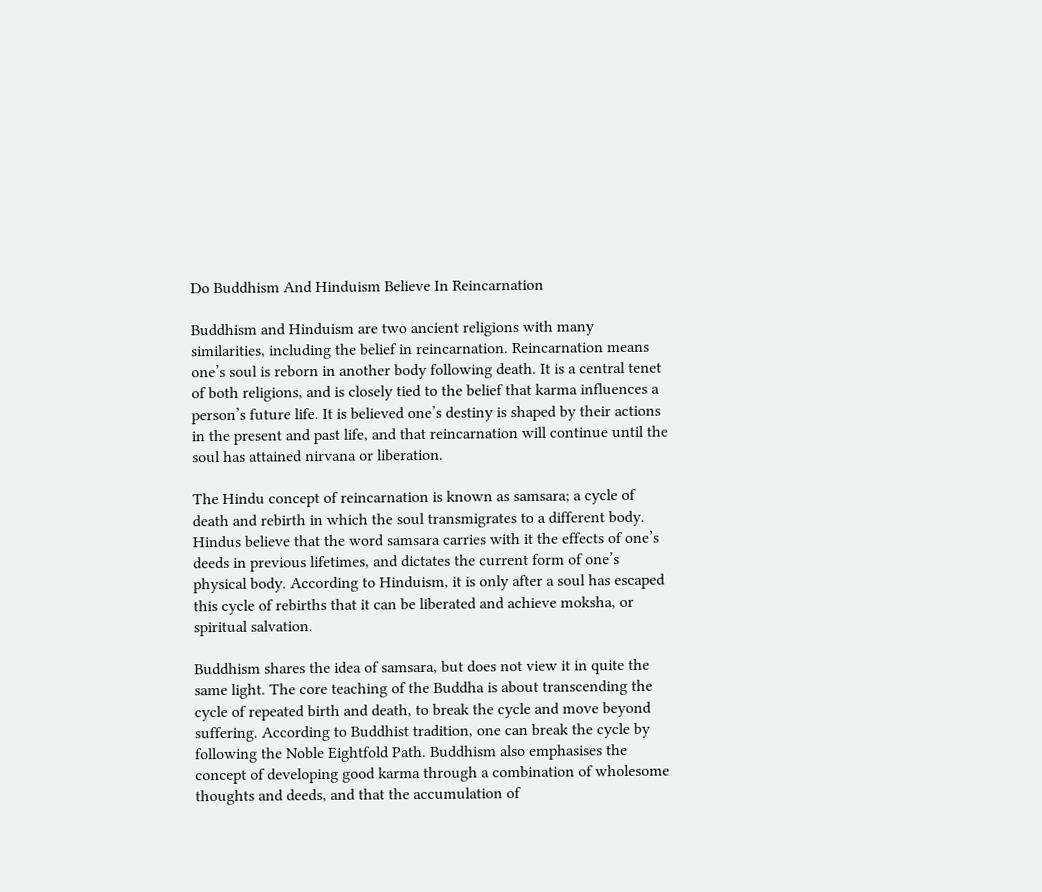Do Buddhism And Hinduism Believe In Reincarnation

Buddhism and Hinduism are two ancient religions with many similarities, including the belief in reincarnation. Reincarnation means one’s soul is reborn in another body following death. It is a central tenet of both religions, and is closely tied to the belief that karma influences a person’s future life. It is believed one’s destiny is shaped by their actions in the present and past life, and that reincarnation will continue until the soul has attained nirvana or liberation.

The Hindu concept of reincarnation is known as samsara; a cycle of death and rebirth in which the soul transmigrates to a different body. Hindus believe that the word samsara carries with it the effects of one’s deeds in previous lifetimes, and dictates the current form of one’s physical body. According to Hinduism, it is only after a soul has escaped this cycle of rebirths that it can be liberated and achieve moksha, or spiritual salvation.

Buddhism shares the idea of samsara, but does not view it in quite the same light. The core teaching of the Buddha is about transcending the cycle of repeated birth and death, to break the cycle and move beyond suffering. According to Buddhist tradition, one can break the cycle by following the Noble Eightfold Path. Buddhism also emphasises the concept of developing good karma through a combination of wholesome thoughts and deeds, and that the accumulation of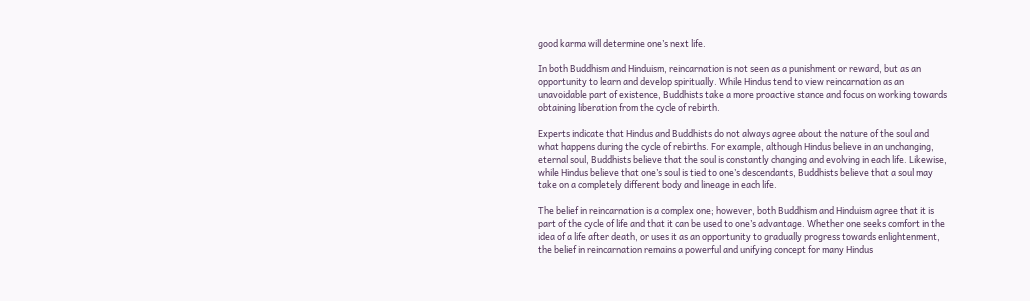good karma will determine one’s next life.

In both Buddhism and Hinduism, reincarnation is not seen as a punishment or reward, but as an opportunity to learn and develop spiritually. While Hindus tend to view reincarnation as an unavoidable part of existence, Buddhists take a more proactive stance and focus on working towards obtaining liberation from the cycle of rebirth.

Experts indicate that Hindus and Buddhists do not always agree about the nature of the soul and what happens during the cycle of rebirths. For example, although Hindus believe in an unchanging, eternal soul, Buddhists believe that the soul is constantly changing and evolving in each life. Likewise, while Hindus believe that one’s soul is tied to one’s descendants, Buddhists believe that a soul may take on a completely different body and lineage in each life.

The belief in reincarnation is a complex one; however, both Buddhism and Hinduism agree that it is part of the cycle of life and that it can be used to one’s advantage. Whether one seeks comfort in the idea of a life after death, or uses it as an opportunity to gradually progress towards enlightenment, the belief in reincarnation remains a powerful and unifying concept for many Hindus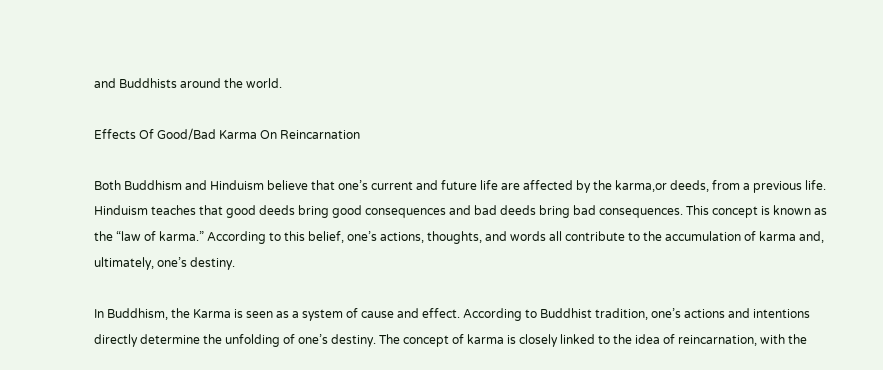and Buddhists around the world.

Effects Of Good/Bad Karma On Reincarnation

Both Buddhism and Hinduism believe that one’s current and future life are affected by the karma,or deeds, from a previous life. Hinduism teaches that good deeds bring good consequences and bad deeds bring bad consequences. This concept is known as the “law of karma.” According to this belief, one’s actions, thoughts, and words all contribute to the accumulation of karma and, ultimately, one’s destiny.

In Buddhism, the Karma is seen as a system of cause and effect. According to Buddhist tradition, one’s actions and intentions directly determine the unfolding of one’s destiny. The concept of karma is closely linked to the idea of reincarnation, with the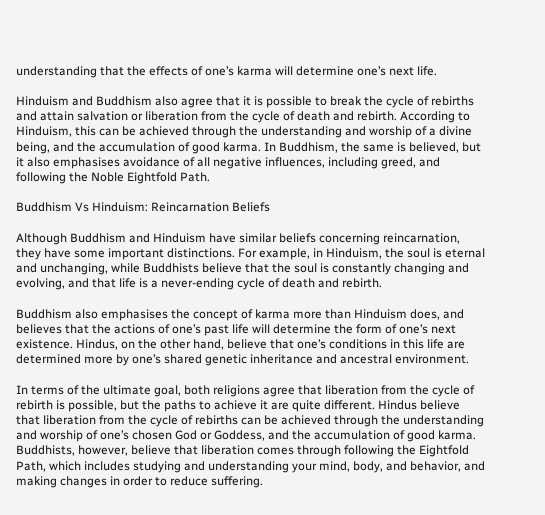understanding that the effects of one’s karma will determine one’s next life.

Hinduism and Buddhism also agree that it is possible to break the cycle of rebirths and attain salvation or liberation from the cycle of death and rebirth. According to Hinduism, this can be achieved through the understanding and worship of a divine being, and the accumulation of good karma. In Buddhism, the same is believed, but it also emphasises avoidance of all negative influences, including greed, and following the Noble Eightfold Path.

Buddhism Vs Hinduism: Reincarnation Beliefs

Although Buddhism and Hinduism have similar beliefs concerning reincarnation, they have some important distinctions. For example, in Hinduism, the soul is eternal and unchanging, while Buddhists believe that the soul is constantly changing and evolving, and that life is a never-ending cycle of death and rebirth.

Buddhism also emphasises the concept of karma more than Hinduism does, and believes that the actions of one’s past life will determine the form of one’s next existence. Hindus, on the other hand, believe that one’s conditions in this life are determined more by one’s shared genetic inheritance and ancestral environment.

In terms of the ultimate goal, both religions agree that liberation from the cycle of rebirth is possible, but the paths to achieve it are quite different. Hindus believe that liberation from the cycle of rebirths can be achieved through the understanding and worship of one’s chosen God or Goddess, and the accumulation of good karma. Buddhists, however, believe that liberation comes through following the Eightfold Path, which includes studying and understanding your mind, body, and behavior, and making changes in order to reduce suffering.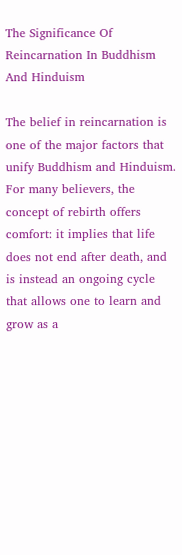The Significance Of Reincarnation In Buddhism And Hinduism

The belief in reincarnation is one of the major factors that unify Buddhism and Hinduism. For many believers, the concept of rebirth offers comfort: it implies that life does not end after death, and is instead an ongoing cycle that allows one to learn and grow as a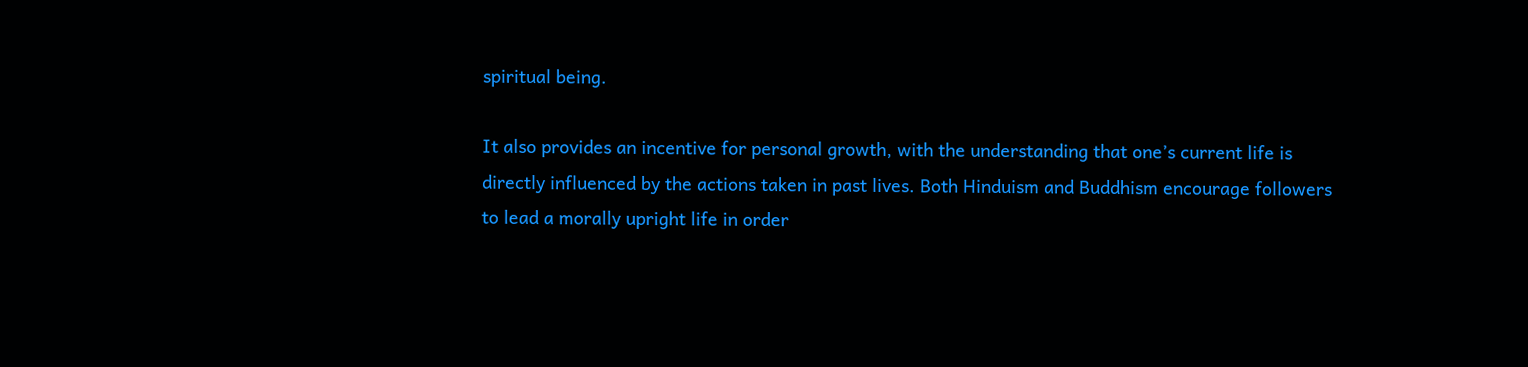spiritual being.

It also provides an incentive for personal growth, with the understanding that one’s current life is directly influenced by the actions taken in past lives. Both Hinduism and Buddhism encourage followers to lead a morally upright life in order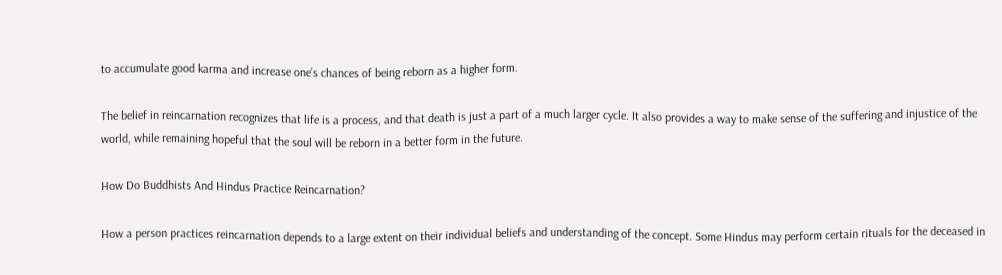to accumulate good karma and increase one’s chances of being reborn as a higher form.

The belief in reincarnation recognizes that life is a process, and that death is just a part of a much larger cycle. It also provides a way to make sense of the suffering and injustice of the world, while remaining hopeful that the soul will be reborn in a better form in the future.

How Do Buddhists And Hindus Practice Reincarnation?

How a person practices reincarnation depends to a large extent on their individual beliefs and understanding of the concept. Some Hindus may perform certain rituals for the deceased in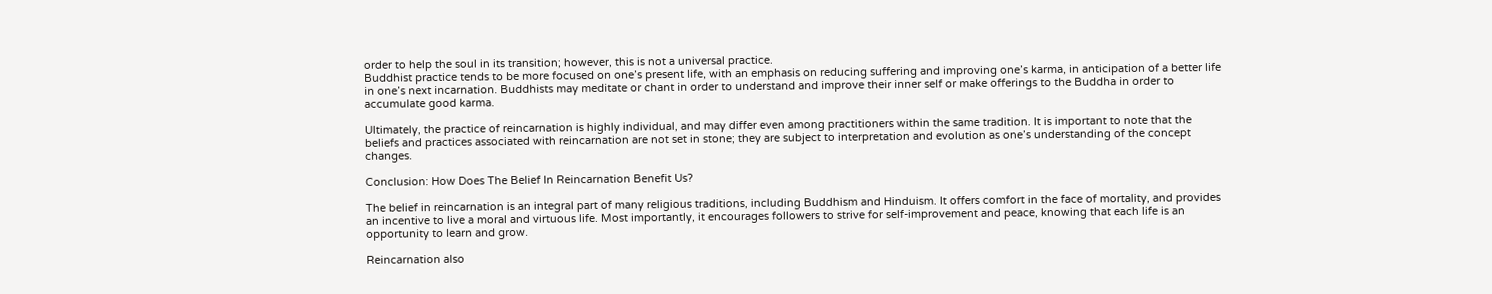order to help the soul in its transition; however, this is not a universal practice.
Buddhist practice tends to be more focused on one’s present life, with an emphasis on reducing suffering and improving one’s karma, in anticipation of a better life in one’s next incarnation. Buddhists may meditate or chant in order to understand and improve their inner self or make offerings to the Buddha in order to accumulate good karma.

Ultimately, the practice of reincarnation is highly individual, and may differ even among practitioners within the same tradition. It is important to note that the beliefs and practices associated with reincarnation are not set in stone; they are subject to interpretation and evolution as one’s understanding of the concept changes.

Conclusion: How Does The Belief In Reincarnation Benefit Us?

The belief in reincarnation is an integral part of many religious traditions, including Buddhism and Hinduism. It offers comfort in the face of mortality, and provides an incentive to live a moral and virtuous life. Most importantly, it encourages followers to strive for self-improvement and peace, knowing that each life is an opportunity to learn and grow.

Reincarnation also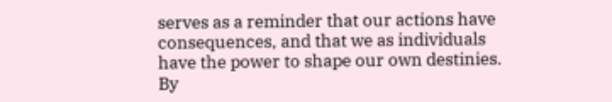serves as a reminder that our actions have consequences, and that we as individuals have the power to shape our own destinies. By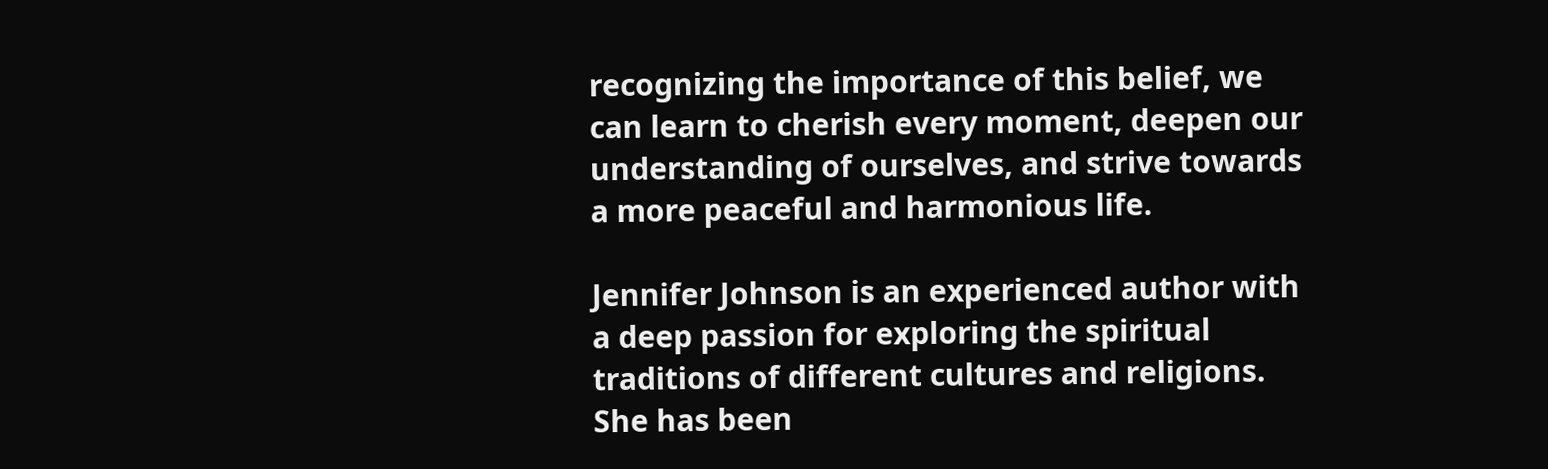recognizing the importance of this belief, we can learn to cherish every moment, deepen our understanding of ourselves, and strive towards a more peaceful and harmonious life.

Jennifer Johnson is an experienced author with a deep passion for exploring the spiritual traditions of different cultures and religions. She has been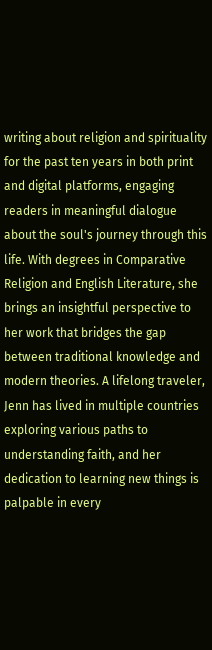writing about religion and spirituality for the past ten years in both print and digital platforms, engaging readers in meaningful dialogue about the soul's journey through this life. With degrees in Comparative Religion and English Literature, she brings an insightful perspective to her work that bridges the gap between traditional knowledge and modern theories. A lifelong traveler, Jenn has lived in multiple countries exploring various paths to understanding faith, and her dedication to learning new things is palpable in every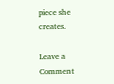piece she creates.

Leave a Comment